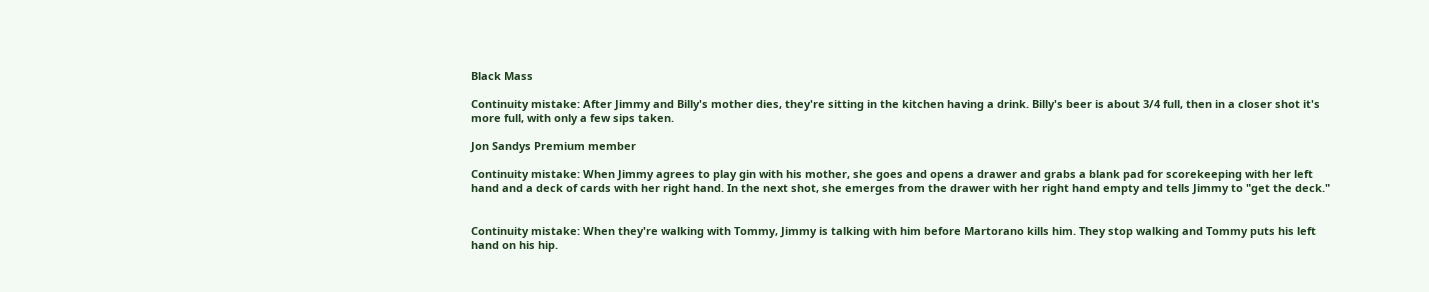Black Mass

Continuity mistake: After Jimmy and Billy's mother dies, they're sitting in the kitchen having a drink. Billy's beer is about 3/4 full, then in a closer shot it's more full, with only a few sips taken.

Jon Sandys Premium member

Continuity mistake: When Jimmy agrees to play gin with his mother, she goes and opens a drawer and grabs a blank pad for scorekeeping with her left hand and a deck of cards with her right hand. In the next shot, she emerges from the drawer with her right hand empty and tells Jimmy to "get the deck."


Continuity mistake: When they're walking with Tommy, Jimmy is talking with him before Martorano kills him. They stop walking and Tommy puts his left hand on his hip.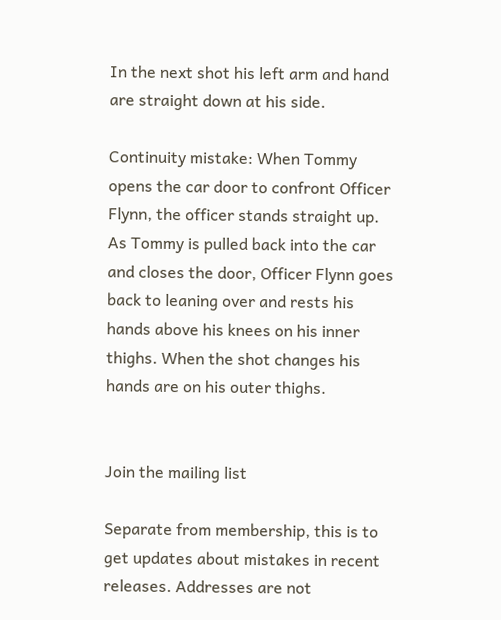In the next shot his left arm and hand are straight down at his side.

Continuity mistake: When Tommy opens the car door to confront Officer Flynn, the officer stands straight up. As Tommy is pulled back into the car and closes the door, Officer Flynn goes back to leaning over and rests his hands above his knees on his inner thighs. When the shot changes his hands are on his outer thighs.


Join the mailing list

Separate from membership, this is to get updates about mistakes in recent releases. Addresses are not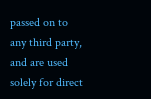passed on to any third party, and are used solely for direct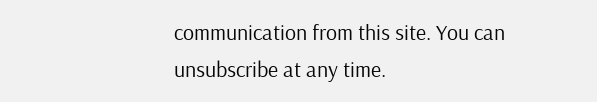communication from this site. You can unsubscribe at any time.